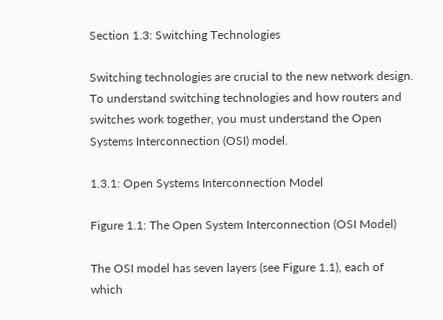Section 1.3: Switching Technologies

Switching technologies are crucial to the new network design. To understand switching technologies and how routers and switches work together, you must understand the Open Systems Interconnection (OSI) model.

1.3.1: Open Systems Interconnection Model

Figure 1.1: The Open System Interconnection (OSI Model)

The OSI model has seven layers (see Figure 1.1), each of which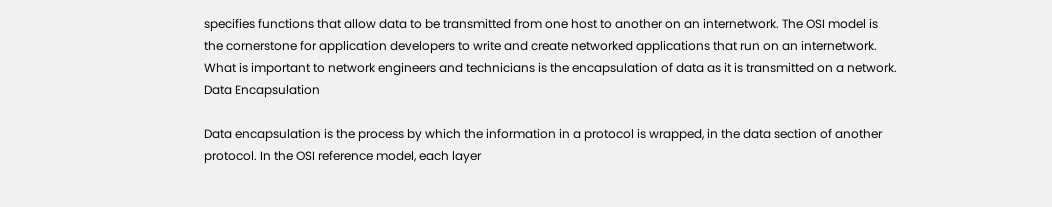specifies functions that allow data to be transmitted from one host to another on an internetwork. The OSI model is the cornerstone for application developers to write and create networked applications that run on an internetwork. What is important to network engineers and technicians is the encapsulation of data as it is transmitted on a network. Data Encapsulation

Data encapsulation is the process by which the information in a protocol is wrapped, in the data section of another protocol. In the OSI reference model, each layer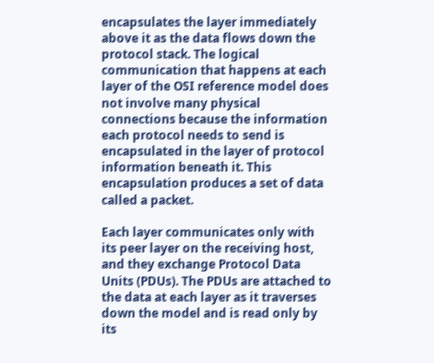encapsulates the layer immediately above it as the data flows down the protocol stack. The logical communication that happens at each layer of the OSI reference model does not involve many physical connections because the information each protocol needs to send is encapsulated in the layer of protocol information beneath it. This encapsulation produces a set of data called a packet.

Each layer communicates only with its peer layer on the receiving host, and they exchange Protocol Data Units (PDUs). The PDUs are attached to the data at each layer as it traverses down the model and is read only by its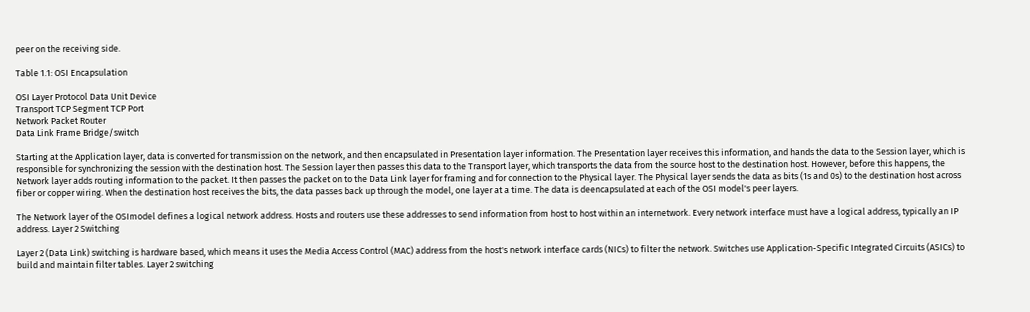peer on the receiving side.

Table 1.1: OSI Encapsulation

OSI Layer Protocol Data Unit Device
Transport TCP Segment TCP Port
Network Packet Router
Data Link Frame Bridge/switch

Starting at the Application layer, data is converted for transmission on the network, and then encapsulated in Presentation layer information. The Presentation layer receives this information, and hands the data to the Session layer, which is responsible for synchronizing the session with the destination host. The Session layer then passes this data to the Transport layer, which transports the data from the source host to the destination host. However, before this happens, the Network layer adds routing information to the packet. It then passes the packet on to the Data Link layer for framing and for connection to the Physical layer. The Physical layer sends the data as bits (1s and 0s) to the destination host across fiber or copper wiring. When the destination host receives the bits, the data passes back up through the model, one layer at a time. The data is deencapsulated at each of the OSI model's peer layers.

The Network layer of the OSImodel defines a logical network address. Hosts and routers use these addresses to send information from host to host within an internetwork. Every network interface must have a logical address, typically an IP address. Layer 2 Switching

Layer 2 (Data Link) switching is hardware based, which means it uses the Media Access Control (MAC) address from the host's network interface cards (NICs) to filter the network. Switches use Application-Specific Integrated Circuits (ASICs) to build and maintain filter tables. Layer 2 switching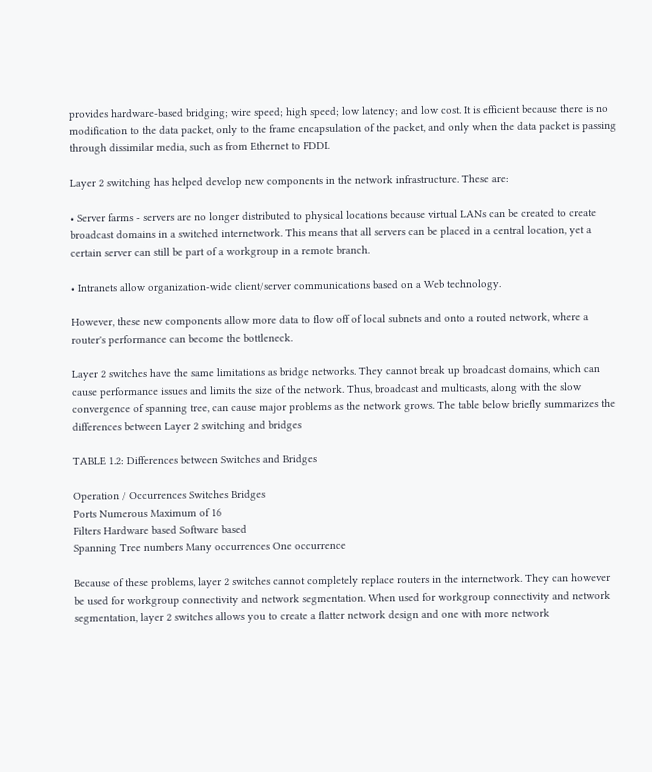provides hardware-based bridging; wire speed; high speed; low latency; and low cost. It is efficient because there is no modification to the data packet, only to the frame encapsulation of the packet, and only when the data packet is passing through dissimilar media, such as from Ethernet to FDDI.

Layer 2 switching has helped develop new components in the network infrastructure. These are:

• Server farms - servers are no longer distributed to physical locations because virtual LANs can be created to create broadcast domains in a switched internetwork. This means that all servers can be placed in a central location, yet a certain server can still be part of a workgroup in a remote branch.

• Intranets allow organization-wide client/server communications based on a Web technology.

However, these new components allow more data to flow off of local subnets and onto a routed network, where a router's performance can become the bottleneck.

Layer 2 switches have the same limitations as bridge networks. They cannot break up broadcast domains, which can cause performance issues and limits the size of the network. Thus, broadcast and multicasts, along with the slow convergence of spanning tree, can cause major problems as the network grows. The table below briefly summarizes the differences between Layer 2 switching and bridges

TABLE 1.2: Differences between Switches and Bridges

Operation / Occurrences Switches Bridges
Ports Numerous Maximum of 16
Filters Hardware based Software based
Spanning Tree numbers Many occurrences One occurrence

Because of these problems, layer 2 switches cannot completely replace routers in the internetwork. They can however be used for workgroup connectivity and network segmentation. When used for workgroup connectivity and network segmentation, layer 2 switches allows you to create a flatter network design and one with more network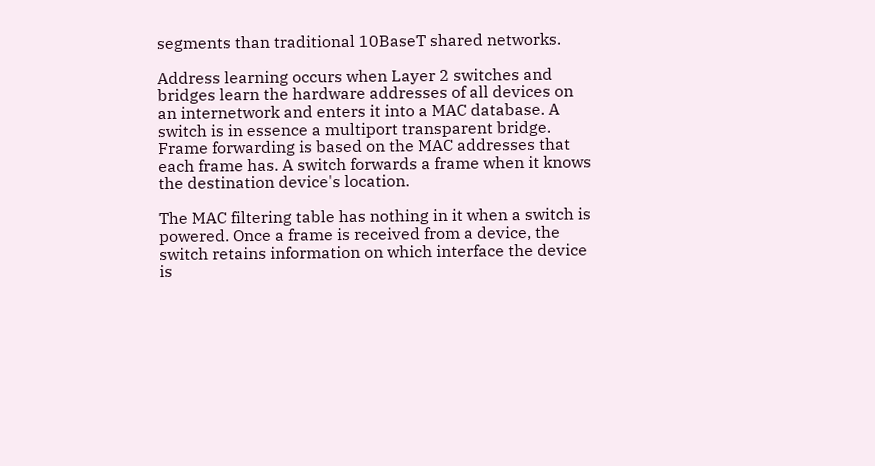segments than traditional 10BaseT shared networks.

Address learning occurs when Layer 2 switches and bridges learn the hardware addresses of all devices on an internetwork and enters it into a MAC database. A switch is in essence a multiport transparent bridge. Frame forwarding is based on the MAC addresses that each frame has. A switch forwards a frame when it knows the destination device's location.

The MAC filtering table has nothing in it when a switch is powered. Once a frame is received from a device, the switch retains information on which interface the device is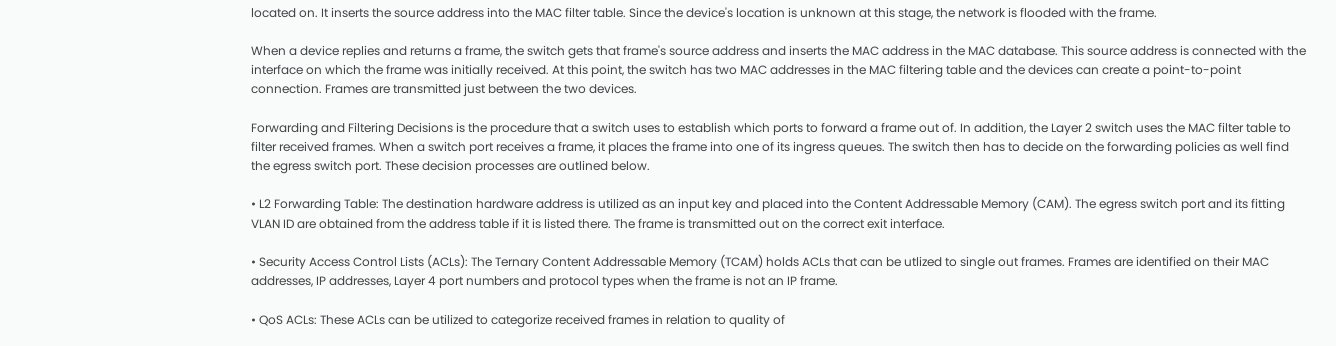located on. It inserts the source address into the MAC filter table. Since the device's location is unknown at this stage, the network is flooded with the frame.

When a device replies and returns a frame, the switch gets that frame's source address and inserts the MAC address in the MAC database. This source address is connected with the interface on which the frame was initially received. At this point, the switch has two MAC addresses in the MAC filtering table and the devices can create a point-to-point connection. Frames are transmitted just between the two devices.

Forwarding and Filtering Decisions is the procedure that a switch uses to establish which ports to forward a frame out of. In addition, the Layer 2 switch uses the MAC filter table to filter received frames. When a switch port receives a frame, it places the frame into one of its ingress queues. The switch then has to decide on the forwarding policies as well find the egress switch port. These decision processes are outlined below.

• L2 Forwarding Table: The destination hardware address is utilized as an input key and placed into the Content Addressable Memory (CAM). The egress switch port and its fitting VLAN ID are obtained from the address table if it is listed there. The frame is transmitted out on the correct exit interface.

• Security Access Control Lists (ACLs): The Ternary Content Addressable Memory (TCAM) holds ACLs that can be utlized to single out frames. Frames are identified on their MAC addresses, IP addresses, Layer 4 port numbers and protocol types when the frame is not an IP frame.

• QoS ACLs: These ACLs can be utilized to categorize received frames in relation to quality of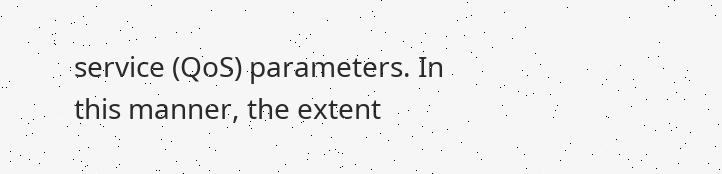service (QoS) parameters. In this manner, the extent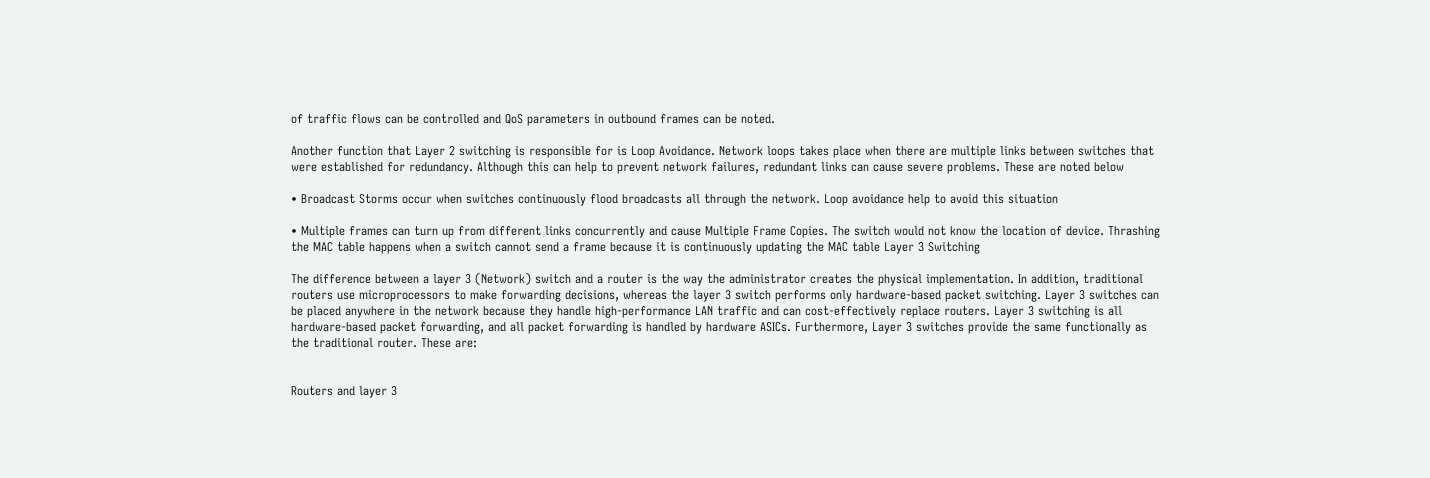of traffic flows can be controlled and QoS parameters in outbound frames can be noted.

Another function that Layer 2 switching is responsible for is Loop Avoidance. Network loops takes place when there are multiple links between switches that were established for redundancy. Although this can help to prevent network failures, redundant links can cause severe problems. These are noted below

• Broadcast Storms occur when switches continuously flood broadcasts all through the network. Loop avoidance help to avoid this situation

• Multiple frames can turn up from different links concurrently and cause Multiple Frame Copies. The switch would not know the location of device. Thrashing the MAC table happens when a switch cannot send a frame because it is continuously updating the MAC table Layer 3 Switching

The difference between a layer 3 (Network) switch and a router is the way the administrator creates the physical implementation. In addition, traditional routers use microprocessors to make forwarding decisions, whereas the layer 3 switch performs only hardware-based packet switching. Layer 3 switches can be placed anywhere in the network because they handle high-performance LAN traffic and can cost-effectively replace routers. Layer 3 switching is all hardware-based packet forwarding, and all packet forwarding is handled by hardware ASICs. Furthermore, Layer 3 switches provide the same functionally as the traditional router. These are:


Routers and layer 3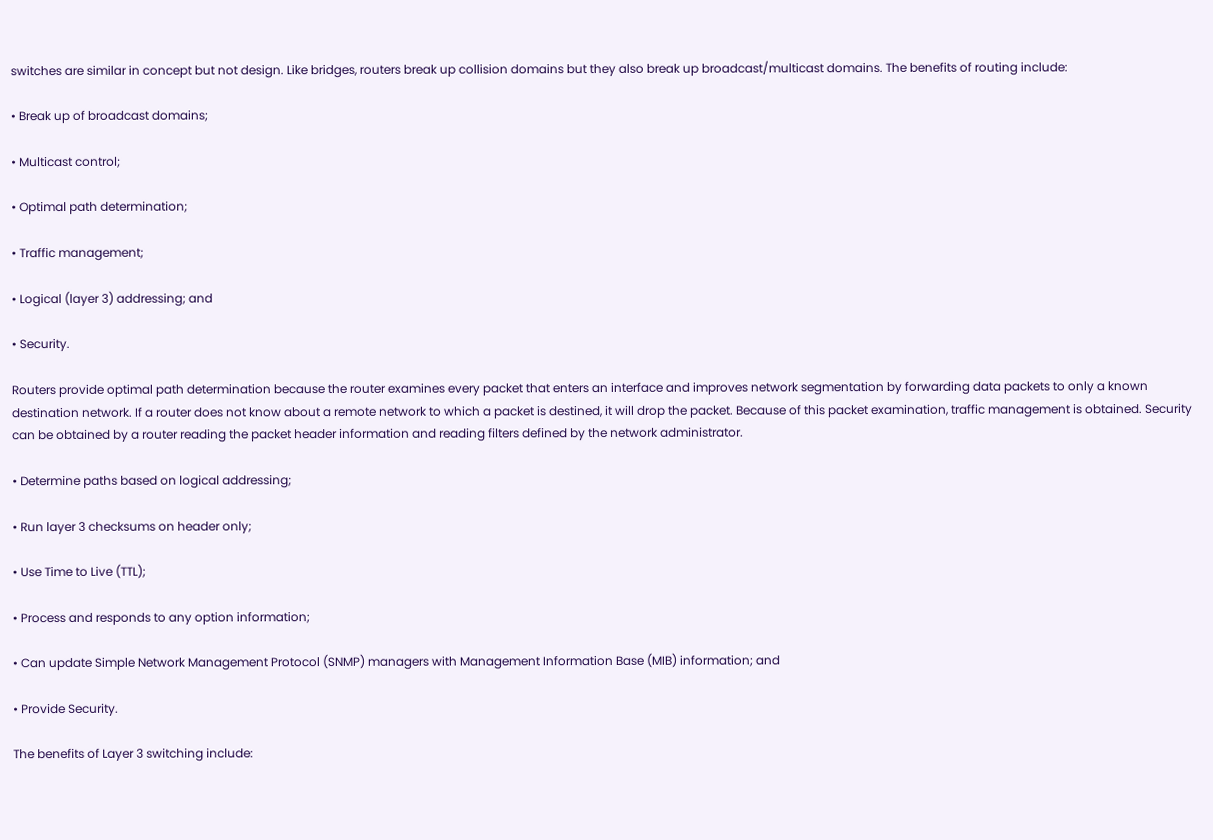switches are similar in concept but not design. Like bridges, routers break up collision domains but they also break up broadcast/multicast domains. The benefits of routing include:

• Break up of broadcast domains;

• Multicast control;

• Optimal path determination;

• Traffic management;

• Logical (layer 3) addressing; and

• Security.

Routers provide optimal path determination because the router examines every packet that enters an interface and improves network segmentation by forwarding data packets to only a known destination network. If a router does not know about a remote network to which a packet is destined, it will drop the packet. Because of this packet examination, traffic management is obtained. Security can be obtained by a router reading the packet header information and reading filters defined by the network administrator.

• Determine paths based on logical addressing;

• Run layer 3 checksums on header only;

• Use Time to Live (TTL);

• Process and responds to any option information;

• Can update Simple Network Management Protocol (SNMP) managers with Management Information Base (MIB) information; and

• Provide Security.

The benefits of Layer 3 switching include: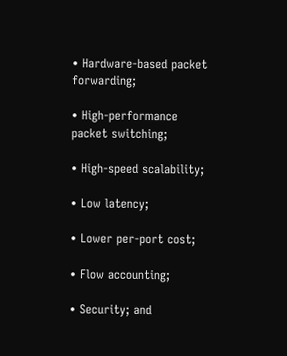• Hardware-based packet forwarding;

• High-performance packet switching;

• High-speed scalability;

• Low latency;

• Lower per-port cost;

• Flow accounting;

• Security; and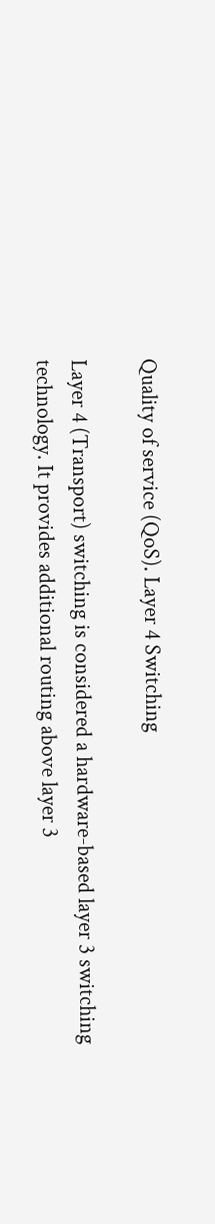Quality of service (QoS). Layer 4 Switching

Layer 4 (Transport) switching is considered a hardware-based layer 3 switching technology. It provides additional routing above layer 3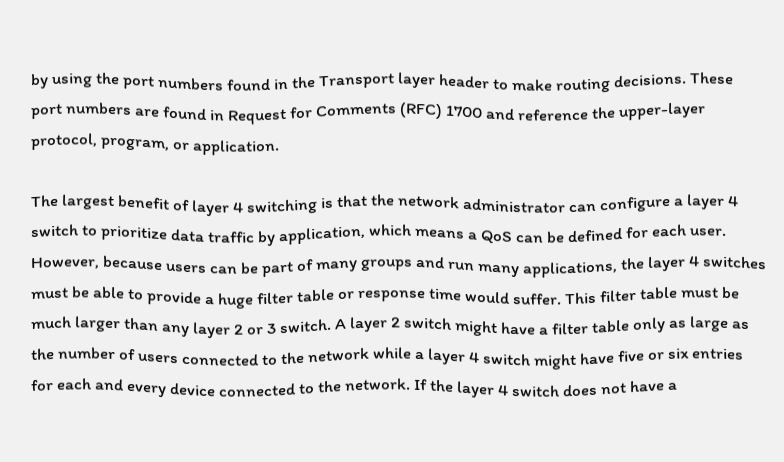by using the port numbers found in the Transport layer header to make routing decisions. These port numbers are found in Request for Comments (RFC) 1700 and reference the upper-layer protocol, program, or application.

The largest benefit of layer 4 switching is that the network administrator can configure a layer 4 switch to prioritize data traffic by application, which means a QoS can be defined for each user. However, because users can be part of many groups and run many applications, the layer 4 switches must be able to provide a huge filter table or response time would suffer. This filter table must be much larger than any layer 2 or 3 switch. A layer 2 switch might have a filter table only as large as the number of users connected to the network while a layer 4 switch might have five or six entries for each and every device connected to the network. If the layer 4 switch does not have a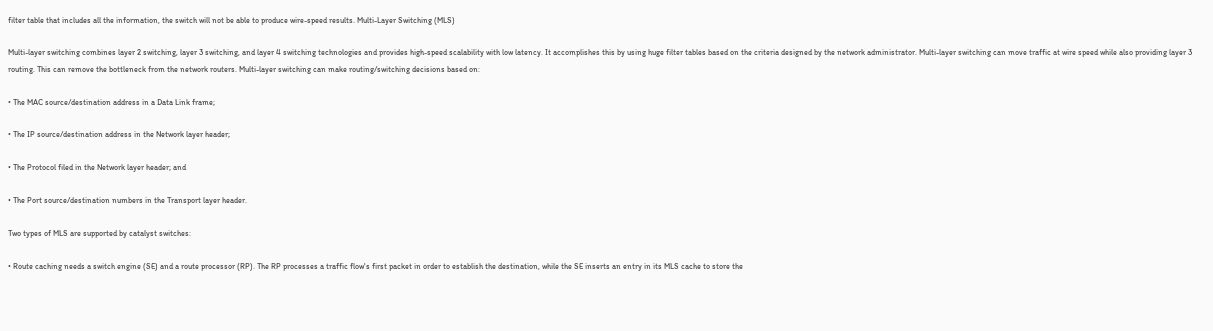filter table that includes all the information, the switch will not be able to produce wire-speed results. Multi-Layer Switching (MLS)

Multi-layer switching combines layer 2 switching, layer 3 switching, and layer 4 switching technologies and provides high-speed scalability with low latency. It accomplishes this by using huge filter tables based on the criteria designed by the network administrator. Multi-layer switching can move traffic at wire speed while also providing layer 3 routing. This can remove the bottleneck from the network routers. Multi-layer switching can make routing/switching decisions based on:

• The MAC source/destination address in a Data Link frame;

• The IP source/destination address in the Network layer header;

• The Protocol filed in the Network layer header; and

• The Port source/destination numbers in the Transport layer header.

Two types of MLS are supported by catalyst switches:

• Route caching needs a switch engine (SE) and a route processor (RP). The RP processes a traffic flow's first packet in order to establish the destination, while the SE inserts an entry in its MLS cache to store the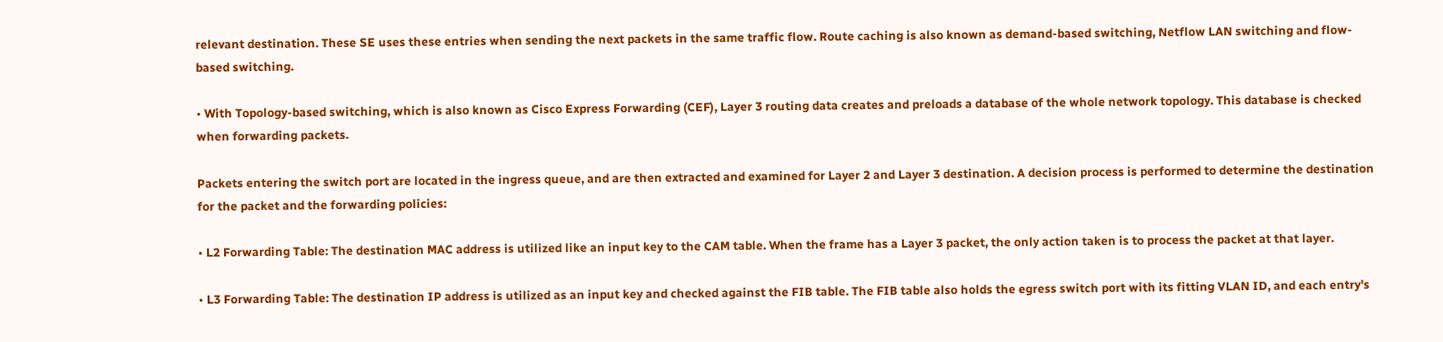relevant destination. These SE uses these entries when sending the next packets in the same traffic flow. Route caching is also known as demand-based switching, Netflow LAN switching and flow-based switching.

• With Topology-based switching, which is also known as Cisco Express Forwarding (CEF), Layer 3 routing data creates and preloads a database of the whole network topology. This database is checked when forwarding packets.

Packets entering the switch port are located in the ingress queue, and are then extracted and examined for Layer 2 and Layer 3 destination. A decision process is performed to determine the destination for the packet and the forwarding policies:

• L2 Forwarding Table: The destination MAC address is utilized like an input key to the CAM table. When the frame has a Layer 3 packet, the only action taken is to process the packet at that layer.

• L3 Forwarding Table: The destination IP address is utilized as an input key and checked against the FIB table. The FIB table also holds the egress switch port with its fitting VLAN ID, and each entry's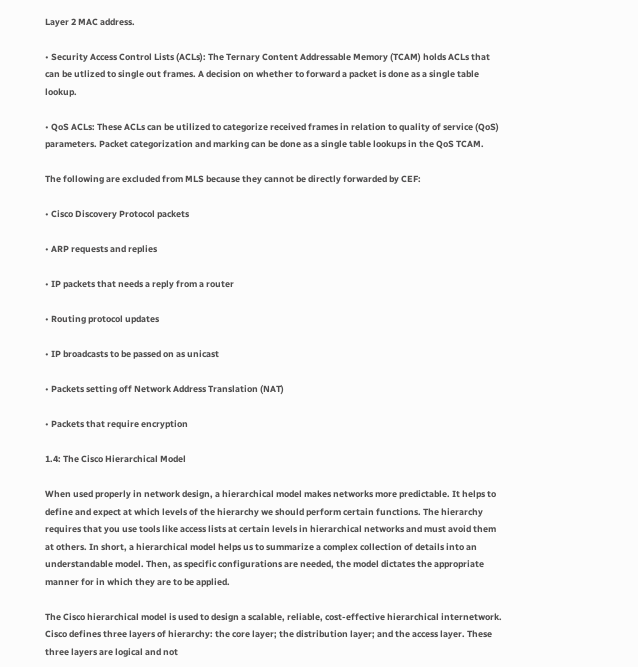Layer 2 MAC address.

• Security Access Control Lists (ACLs): The Ternary Content Addressable Memory (TCAM) holds ACLs that can be utlized to single out frames. A decision on whether to forward a packet is done as a single table lookup.

• QoS ACLs: These ACLs can be utilized to categorize received frames in relation to quality of service (QoS) parameters. Packet categorization and marking can be done as a single table lookups in the QoS TCAM.

The following are excluded from MLS because they cannot be directly forwarded by CEF:

• Cisco Discovery Protocol packets

• ARP requests and replies

• IP packets that needs a reply from a router

• Routing protocol updates

• IP broadcasts to be passed on as unicast

• Packets setting off Network Address Translation (NAT)

• Packets that require encryption

1.4: The Cisco Hierarchical Model

When used properly in network design, a hierarchical model makes networks more predictable. It helps to define and expect at which levels of the hierarchy we should perform certain functions. The hierarchy requires that you use tools like access lists at certain levels in hierarchical networks and must avoid them at others. In short, a hierarchical model helps us to summarize a complex collection of details into an understandable model. Then, as specific configurations are needed, the model dictates the appropriate manner for in which they are to be applied.

The Cisco hierarchical model is used to design a scalable, reliable, cost-effective hierarchical internetwork. Cisco defines three layers of hierarchy: the core layer; the distribution layer; and the access layer. These three layers are logical and not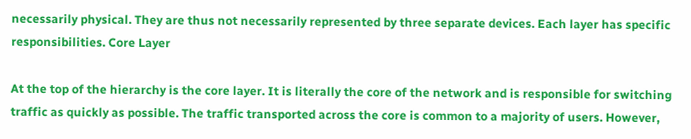necessarily physical. They are thus not necessarily represented by three separate devices. Each layer has specific responsibilities. Core Layer

At the top of the hierarchy is the core layer. It is literally the core of the network and is responsible for switching traffic as quickly as possible. The traffic transported across the core is common to a majority of users. However,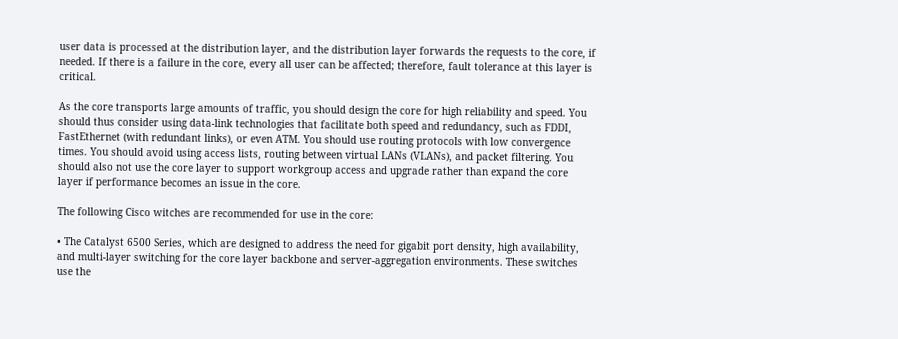user data is processed at the distribution layer, and the distribution layer forwards the requests to the core, if needed. If there is a failure in the core, every all user can be affected; therefore, fault tolerance at this layer is critical.

As the core transports large amounts of traffic, you should design the core for high reliability and speed. You should thus consider using data-link technologies that facilitate both speed and redundancy, such as FDDI, FastEthernet (with redundant links), or even ATM. You should use routing protocols with low convergence times. You should avoid using access lists, routing between virtual LANs (VLANs), and packet filtering. You should also not use the core layer to support workgroup access and upgrade rather than expand the core layer if performance becomes an issue in the core.

The following Cisco witches are recommended for use in the core:

• The Catalyst 6500 Series, which are designed to address the need for gigabit port density, high availability, and multi-layer switching for the core layer backbone and server-aggregation environments. These switches use the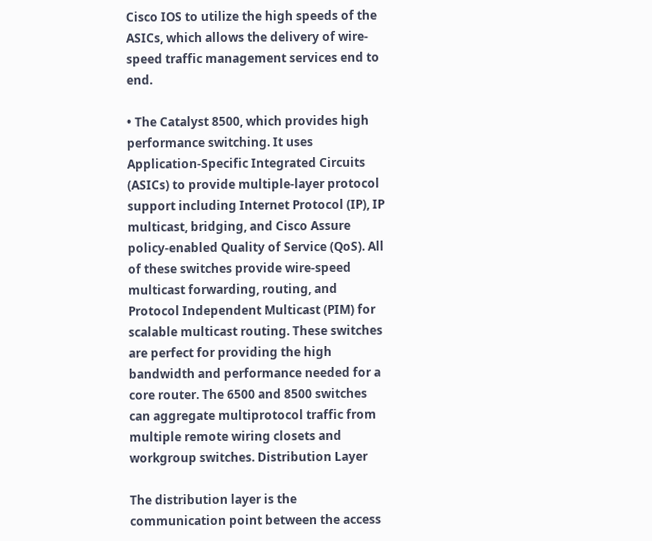Cisco IOS to utilize the high speeds of the ASICs, which allows the delivery of wire-speed traffic management services end to end.

• The Catalyst 8500, which provides high performance switching. It uses Application-Specific Integrated Circuits (ASICs) to provide multiple-layer protocol support including Internet Protocol (IP), IP multicast, bridging, and Cisco Assure policy-enabled Quality of Service (QoS). All of these switches provide wire-speed multicast forwarding, routing, and Protocol Independent Multicast (PIM) for scalable multicast routing. These switches are perfect for providing the high bandwidth and performance needed for a core router. The 6500 and 8500 switches can aggregate multiprotocol traffic from multiple remote wiring closets and workgroup switches. Distribution Layer

The distribution layer is the communication point between the access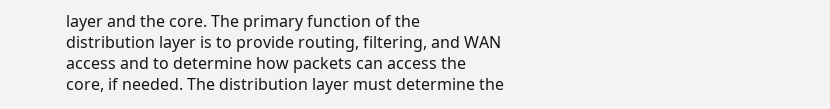layer and the core. The primary function of the distribution layer is to provide routing, filtering, and WAN access and to determine how packets can access the core, if needed. The distribution layer must determine the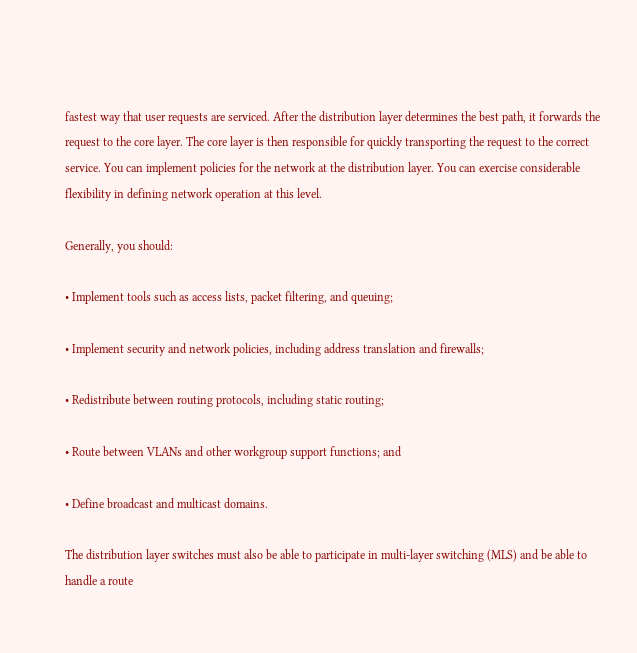fastest way that user requests are serviced. After the distribution layer determines the best path, it forwards the request to the core layer. The core layer is then responsible for quickly transporting the request to the correct service. You can implement policies for the network at the distribution layer. You can exercise considerable flexibility in defining network operation at this level.

Generally, you should:

• Implement tools such as access lists, packet filtering, and queuing;

• Implement security and network policies, including address translation and firewalls;

• Redistribute between routing protocols, including static routing;

• Route between VLANs and other workgroup support functions; and

• Define broadcast and multicast domains.

The distribution layer switches must also be able to participate in multi-layer switching (MLS) and be able to handle a route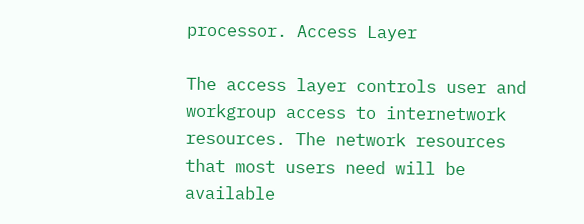processor. Access Layer

The access layer controls user and workgroup access to internetwork resources. The network resources that most users need will be available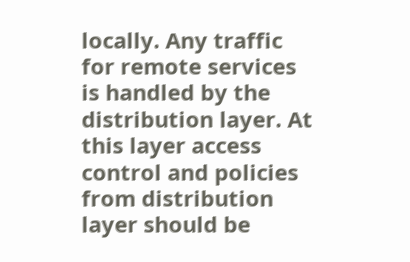locally. Any traffic for remote services is handled by the distribution layer. At this layer access control and policies from distribution layer should be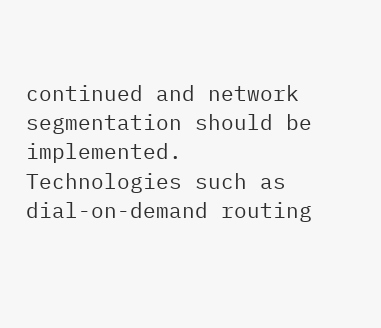continued and network segmentation should be implemented. Technologies such as dial-on-demand routing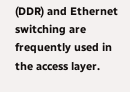(DDR) and Ethernet switching are frequently used in the access layer.